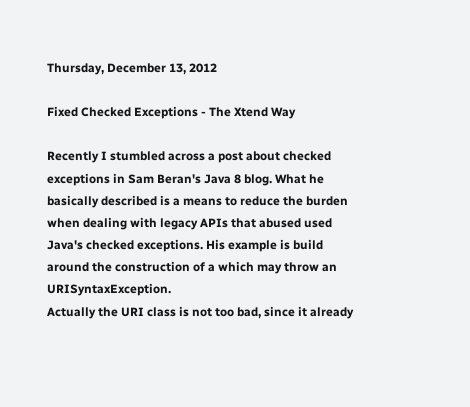Thursday, December 13, 2012

Fixed Checked Exceptions - The Xtend Way

Recently I stumbled across a post about checked exceptions in Sam Beran's Java 8 blog. What he basically described is a means to reduce the burden when dealing with legacy APIs that abused used Java's checked exceptions. His example is build around the construction of a which may throw an URISyntaxException.
Actually the URI class is not too bad, since it already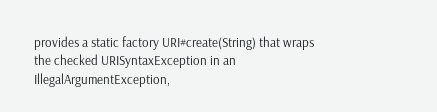provides a static factory URI#create(String) that wraps the checked URISyntaxException in an IllegalArgumentException,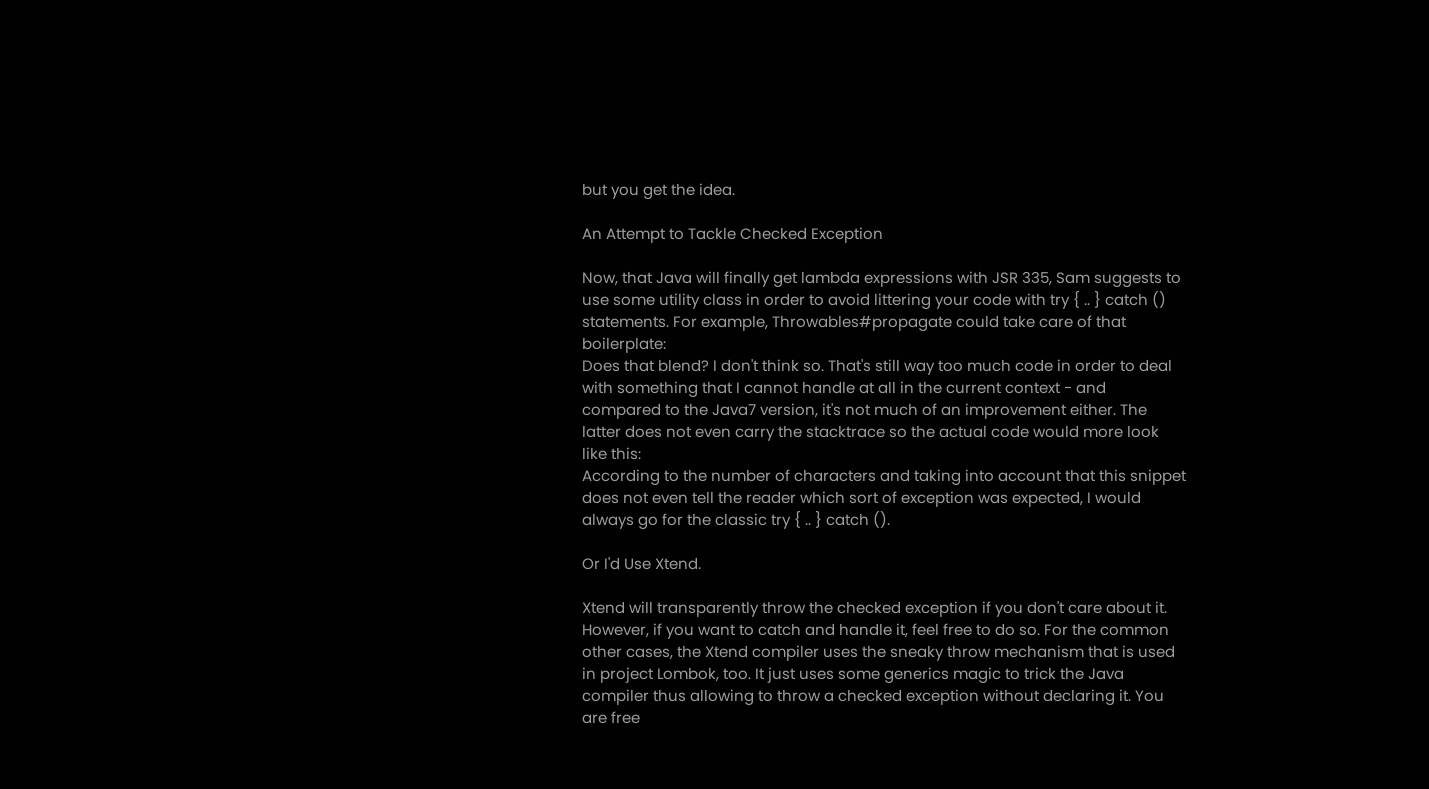but you get the idea.

An Attempt to Tackle Checked Exception

Now, that Java will finally get lambda expressions with JSR 335, Sam suggests to use some utility class in order to avoid littering your code with try { .. } catch () statements. For example, Throwables#propagate could take care of that boilerplate:
Does that blend? I don't think so. That's still way too much code in order to deal with something that I cannot handle at all in the current context - and compared to the Java7 version, it's not much of an improvement either. The latter does not even carry the stacktrace so the actual code would more look like this:
According to the number of characters and taking into account that this snippet does not even tell the reader which sort of exception was expected, I would always go for the classic try { .. } catch ().

Or I'd Use Xtend.

Xtend will transparently throw the checked exception if you don't care about it. However, if you want to catch and handle it, feel free to do so. For the common other cases, the Xtend compiler uses the sneaky throw mechanism that is used in project Lombok, too. It just uses some generics magic to trick the Java compiler thus allowing to throw a checked exception without declaring it. You are free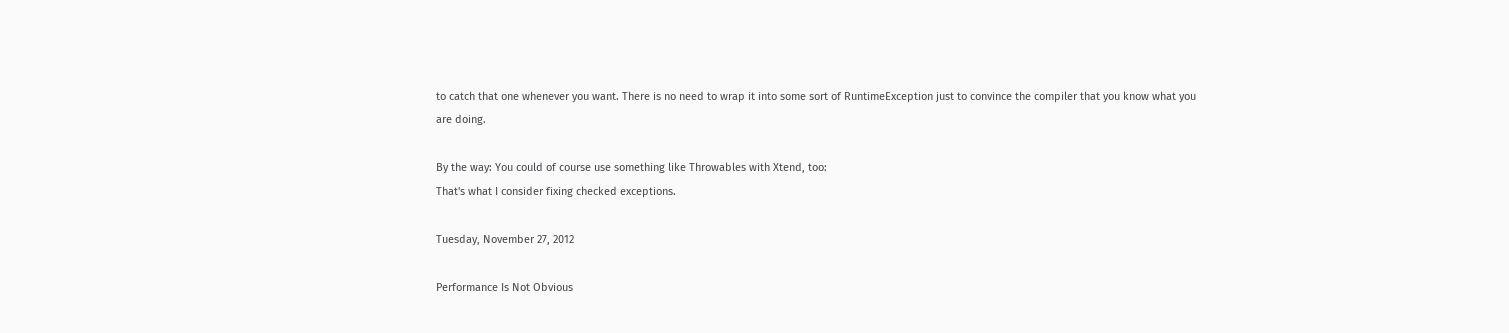to catch that one whenever you want. There is no need to wrap it into some sort of RuntimeException just to convince the compiler that you know what you are doing.

By the way: You could of course use something like Throwables with Xtend, too:
That's what I consider fixing checked exceptions.

Tuesday, November 27, 2012

Performance Is Not Obvious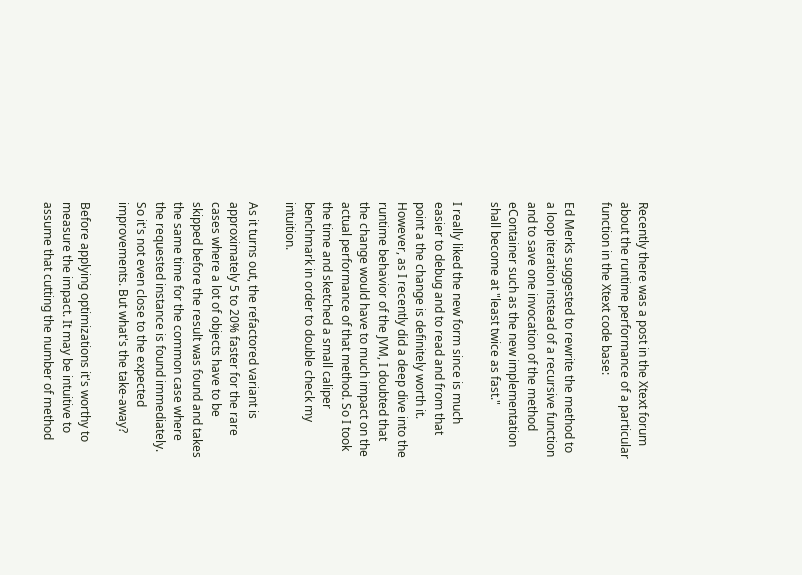Recently there was a post in the Xtext forum about the runtime performance of a particular function in the Xtext code base:

Ed Merks suggested to rewrite the method to a loop iteration instead of a recursive function and to save one invocation of the method eContainer such as the new implementation shall become at "least twice as fast."

I really liked the new form since is much easier to debug and to read and from that point a the change is definitely worth it. However, as I recently did a deep dive into the runtime behavior of the JVM, I doubted that the change would have to much impact on the actual performance of that method. So I took the time and sketched a small caliper benchmark in order to double check my intuition.

As it turns out, the refactored variant is approximately 5 to 20% faster for the rare cases where a lot of objects have to be skipped before the result was found and takes the same time for the common case where the requested instance is found immediately. So it's not even close to the expected improvements. But what's the take-away?

Before applying optimizations it's worthy to measure the impact. It may be intuitive to assume that cutting the number of method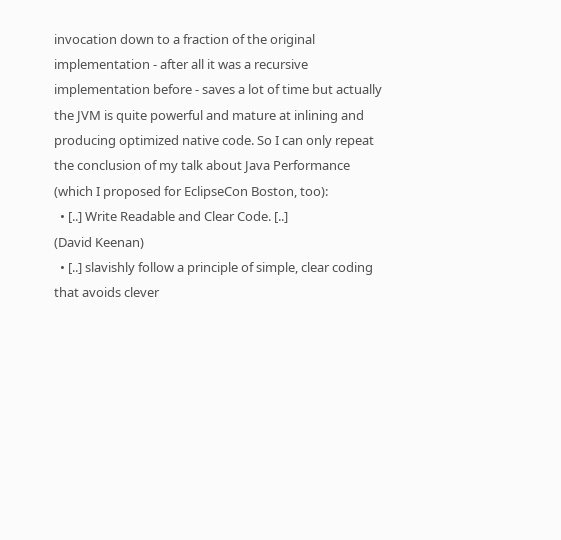invocation down to a fraction of the original implementation - after all it was a recursive implementation before - saves a lot of time but actually the JVM is quite powerful and mature at inlining and producing optimized native code. So I can only repeat the conclusion of my talk about Java Performance (which I proposed for EclipseCon Boston, too):
  • [..] Write Readable and Clear Code. [..]
(David Keenan)
  • [..] slavishly follow a principle of simple, clear coding that avoids clever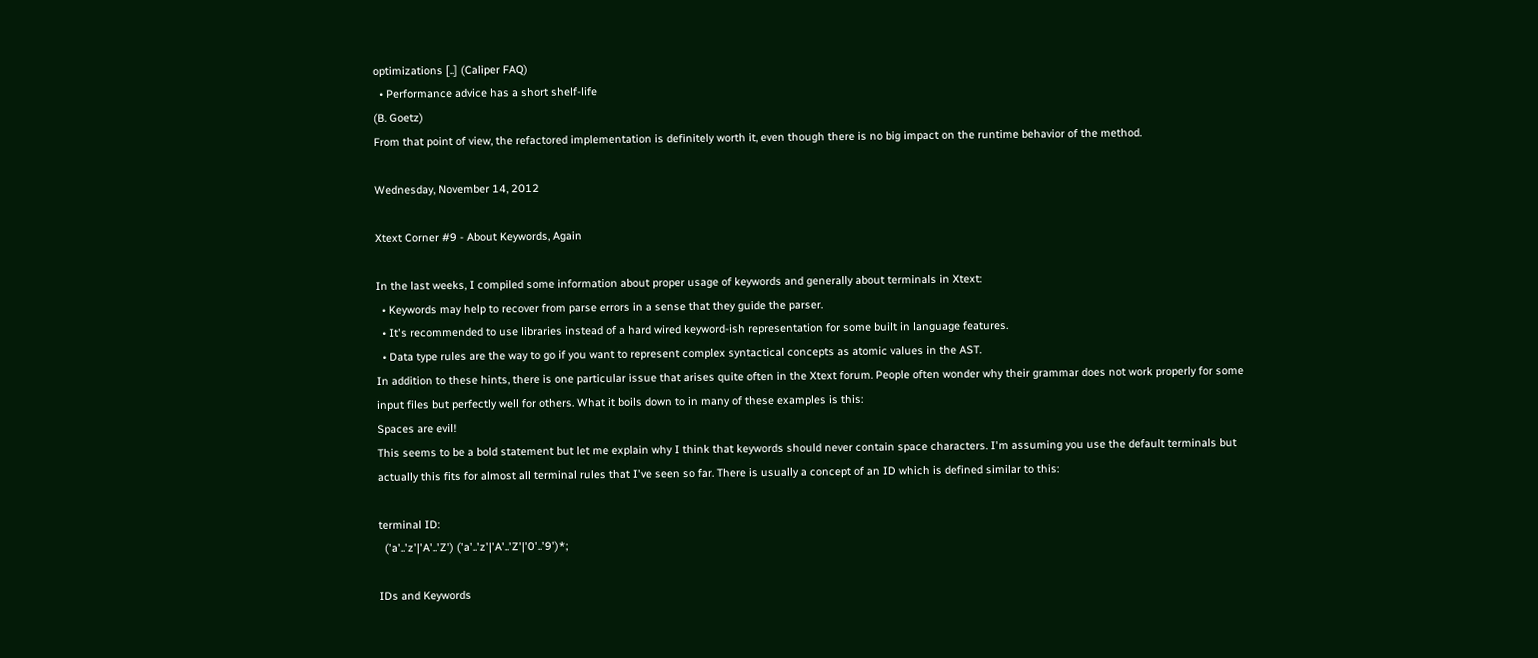optimizations [..] (Caliper FAQ)
  • Performance advice has a short shelf-life
(B. Goetz)
From that point of view, the refactored implementation is definitely worth it, even though there is no big impact on the runtime behavior of the method.

Wednesday, November 14, 2012

Xtext Corner #9 - About Keywords, Again

In the last weeks, I compiled some information about proper usage of keywords and generally about terminals in Xtext:
  • Keywords may help to recover from parse errors in a sense that they guide the parser.
  • It's recommended to use libraries instead of a hard wired keyword-ish representation for some built in language features.
  • Data type rules are the way to go if you want to represent complex syntactical concepts as atomic values in the AST.
In addition to these hints, there is one particular issue that arises quite often in the Xtext forum. People often wonder why their grammar does not work properly for some input files but perfectly well for others. What it boils down to in many of these examples is this:
Spaces are evil!
This seems to be a bold statement but let me explain why I think that keywords should never contain space characters. I'm assuming you use the default terminals but actually this fits for almost all terminal rules that I've seen so far. There is usually a concept of an ID which is defined similar to this:

terminal ID:
  ('a'..'z'|'A'..'Z') ('a'..'z'|'A'..'Z'|'0'..'9')*;

IDs and Keywords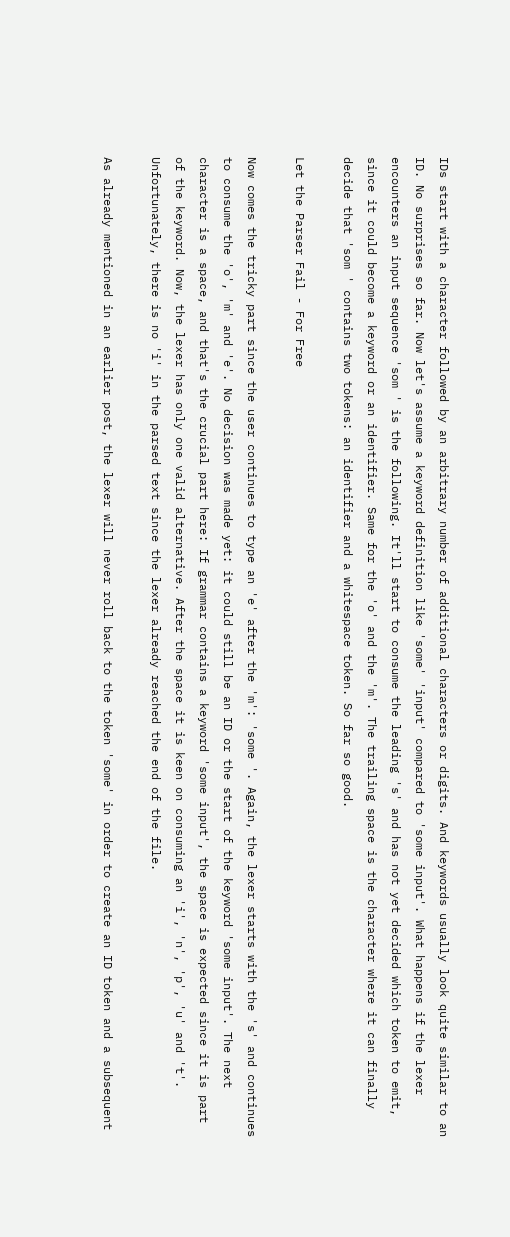IDs start with a character followed by an arbitrary number of additional characters or digits. And keywords usually look quite similar to an ID. No surprises so far. Now let's assume a keyword definition like 'some' 'input' compared to 'some input'. What happens if the lexer encounters an input sequence 'som ' is the following. It'll start to consume the leading 's' and has not yet decided which token to emit, since it could become a keyword or an identifier. Same for the 'o' and the 'm'. The trailing space is the character where it can finally decide that 'som ' contains two tokens: an identifier and a whitespace token. So far so good.

Let the Parser Fail - For Free

Now comes the tricky part since the user continues to type an 'e' after the 'm': 'some '. Again, the lexer starts with the 's' and continues to consume the 'o', 'm' and 'e'. No decision was made yet: it could still be an ID or the start of the keyword 'some input'. The next character is a space, and that's the crucial part here: If grammar contains a keyword 'some input', the space is expected since it is part of the keyword. Now, the lexer has only one valid alternative. After the space it is keen on consuming an 'i', 'n', 'p', 'u' and 't'. Unfortunately, there is no 'i' in the parsed text since the lexer already reached the end of the file.

As already mentioned in an earlier post, the lexer will never roll back to the token 'some' in order to create an ID token and a subsequent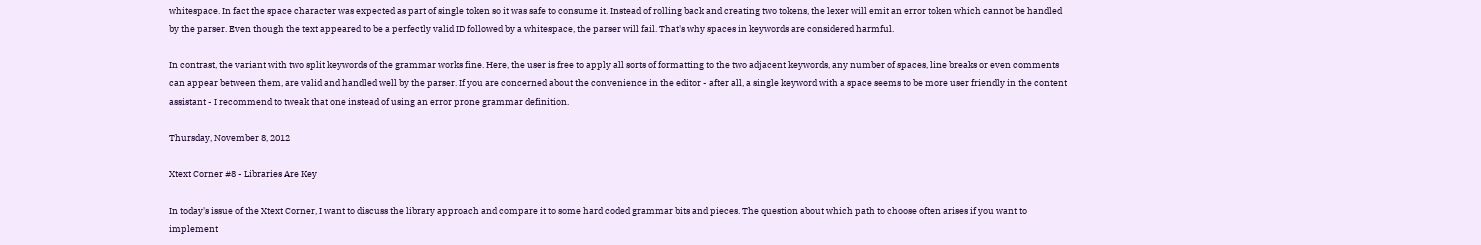whitespace. In fact the space character was expected as part of single token so it was safe to consume it. Instead of rolling back and creating two tokens, the lexer will emit an error token which cannot be handled by the parser. Even though the text appeared to be a perfectly valid ID followed by a whitespace, the parser will fail. That's why spaces in keywords are considered harmful.

In contrast, the variant with two split keywords of the grammar works fine. Here, the user is free to apply all sorts of formatting to the two adjacent keywords, any number of spaces, line breaks or even comments can appear between them, are valid and handled well by the parser. If you are concerned about the convenience in the editor - after all, a single keyword with a space seems to be more user friendly in the content assistant - I recommend to tweak that one instead of using an error prone grammar definition.

Thursday, November 8, 2012

Xtext Corner #8 - Libraries Are Key

In today's issue of the Xtext Corner, I want to discuss the library approach and compare it to some hard coded grammar bits and pieces. The question about which path to choose often arises if you want to implement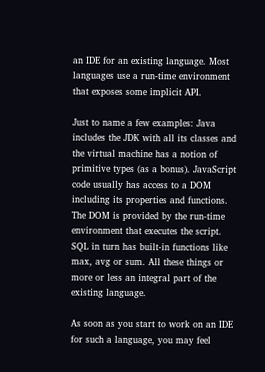an IDE for an existing language. Most languages use a run-time environment that exposes some implicit API.

Just to name a few examples: Java includes the JDK with all its classes and the virtual machine has a notion of primitive types (as a bonus). JavaScript code usually has access to a DOM including its properties and functions. The DOM is provided by the run-time environment that executes the script. SQL in turn has built-in functions like max, avg or sum. All these things or more or less an integral part of the existing language.

As soon as you start to work on an IDE for such a language, you may feel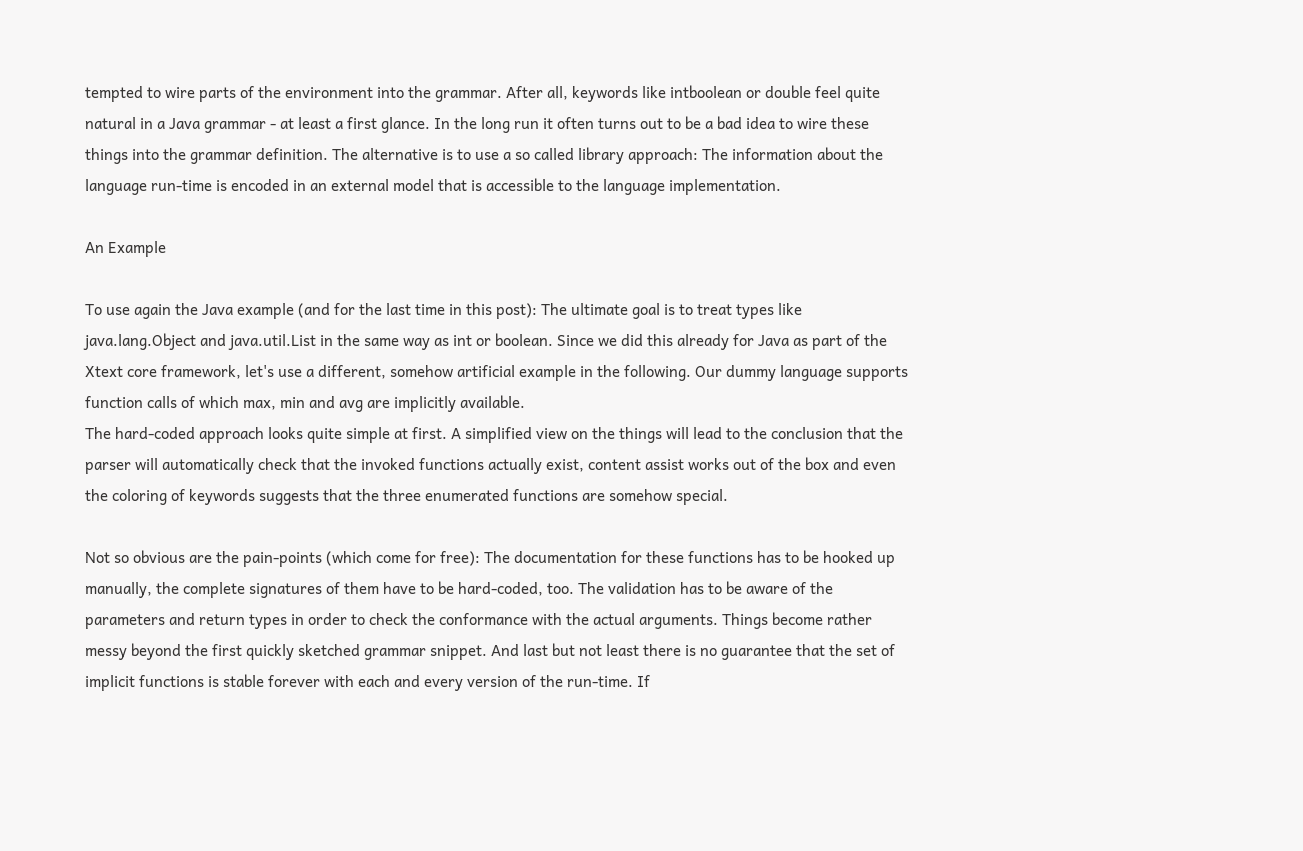tempted to wire parts of the environment into the grammar. After all, keywords like intboolean or double feel quite natural in a Java grammar - at least a first glance. In the long run it often turns out to be a bad idea to wire these things into the grammar definition. The alternative is to use a so called library approach: The information about the language run-time is encoded in an external model that is accessible to the language implementation.

An Example

To use again the Java example (and for the last time in this post): The ultimate goal is to treat types like java.lang.Object and java.util.List in the same way as int or boolean. Since we did this already for Java as part of the Xtext core framework, let's use a different, somehow artificial example in the following. Our dummy language supports function calls of which max, min and avg are implicitly available.
The hard-coded approach looks quite simple at first. A simplified view on the things will lead to the conclusion that the parser will automatically check that the invoked functions actually exist, content assist works out of the box and even the coloring of keywords suggests that the three enumerated functions are somehow special.

Not so obvious are the pain-points (which come for free): The documentation for these functions has to be hooked up manually, the complete signatures of them have to be hard-coded, too. The validation has to be aware of the parameters and return types in order to check the conformance with the actual arguments. Things become rather messy beyond the first quickly sketched grammar snippet. And last but not least there is no guarantee that the set of implicit functions is stable forever with each and every version of the run-time. If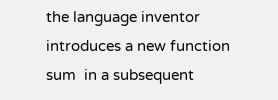the language inventor introduces a new function sum  in a subsequent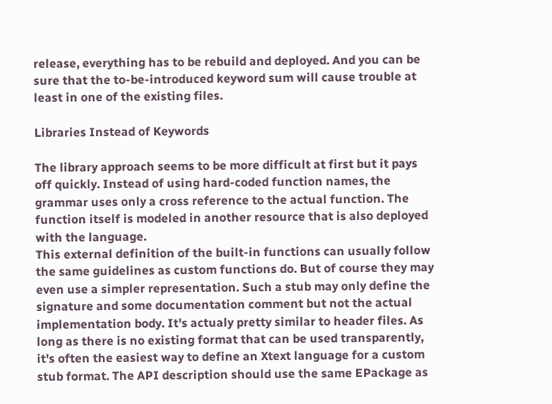release, everything has to be rebuild and deployed. And you can be sure that the to-be-introduced keyword sum will cause trouble at least in one of the existing files.

Libraries Instead of Keywords

The library approach seems to be more difficult at first but it pays off quickly. Instead of using hard-coded function names, the grammar uses only a cross reference to the actual function. The function itself is modeled in another resource that is also deployed with the language.
This external definition of the built-in functions can usually follow the same guidelines as custom functions do. But of course they may even use a simpler representation. Such a stub may only define the signature and some documentation comment but not the actual implementation body. It's actualy pretty similar to header files. As long as there is no existing format that can be used transparently, it's often the easiest way to define an Xtext language for a custom stub format. The API description should use the same EPackage as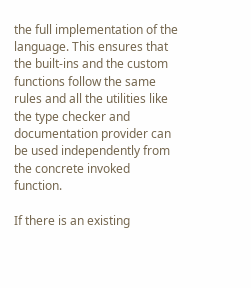the full implementation of the language. This ensures that the built-ins and the custom functions follow the same rules and all the utilities like the type checker and documentation provider can be used independently from the concrete invoked function.

If there is an existing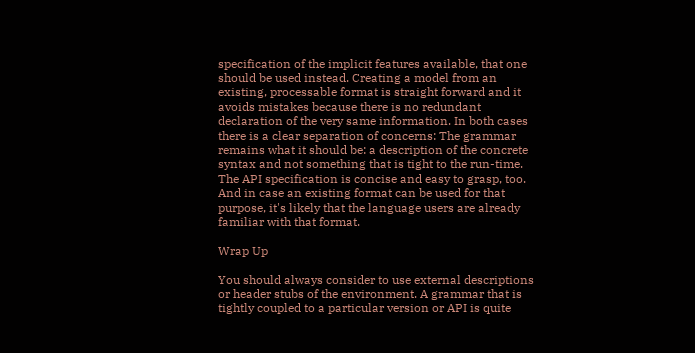specification of the implicit features available, that one should be used instead. Creating a model from an existing, processable format is straight forward and it avoids mistakes because there is no redundant declaration of the very same information. In both cases there is a clear separation of concerns: The grammar remains what it should be: a description of the concrete syntax and not something that is tight to the run-time. The API specification is concise and easy to grasp, too. And in case an existing format can be used for that purpose, it's likely that the language users are already familiar with that format.

Wrap Up

You should always consider to use external descriptions or header stubs of the environment. A grammar that is tightly coupled to a particular version or API is quite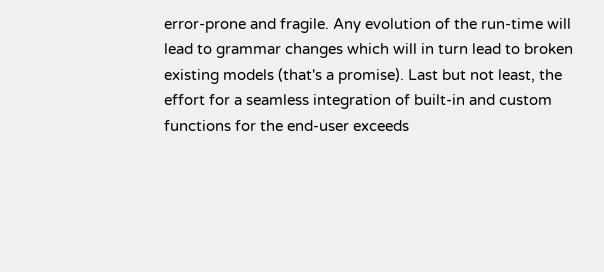error-prone and fragile. Any evolution of the run-time will lead to grammar changes which will in turn lead to broken existing models (that's a promise). Last but not least, the effort for a seamless integration of built-in and custom functions for the end-user exceeds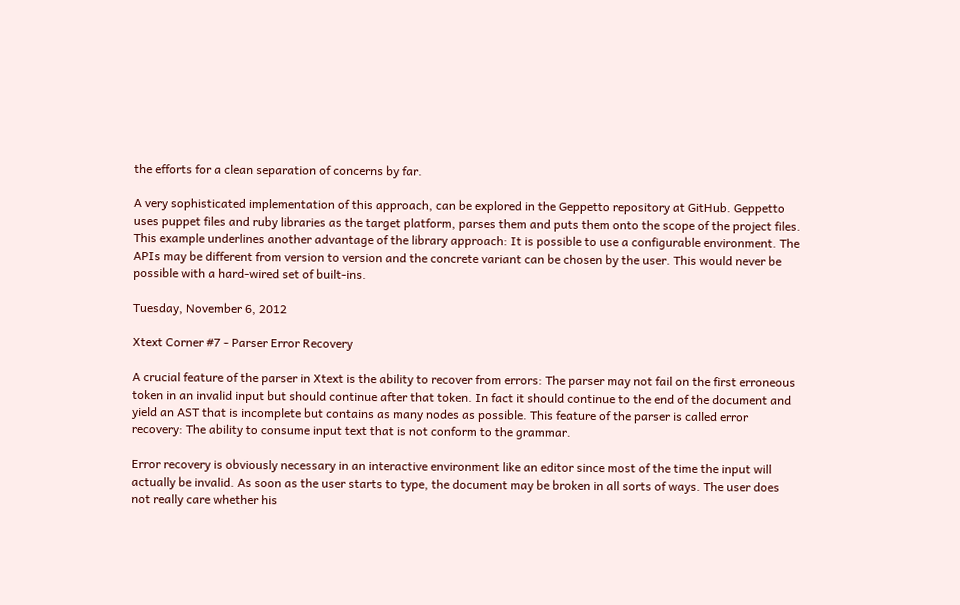the efforts for a clean separation of concerns by far.

A very sophisticated implementation of this approach, can be explored in the Geppetto repository at GitHub. Geppetto uses puppet files and ruby libraries as the target platform, parses them and puts them onto the scope of the project files. This example underlines another advantage of the library approach: It is possible to use a configurable environment. The APIs may be different from version to version and the concrete variant can be chosen by the user. This would never be possible with a hard-wired set of built-ins.

Tuesday, November 6, 2012

Xtext Corner #7 - Parser Error Recovery

A crucial feature of the parser in Xtext is the ability to recover from errors: The parser may not fail on the first erroneous token in an invalid input but should continue after that token. In fact it should continue to the end of the document and yield an AST that is incomplete but contains as many nodes as possible. This feature of the parser is called error recovery: The ability to consume input text that is not conform to the grammar.

Error recovery is obviously necessary in an interactive environment like an editor since most of the time the input will actually be invalid. As soon as the user starts to type, the document may be broken in all sorts of ways. The user does not really care whether his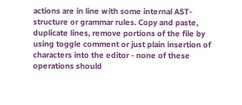actions are in line with some internal AST-structure or grammar rules. Copy and paste, duplicate lines, remove portions of the file by using toggle comment or just plain insertion of characters into the editor - none of these operations should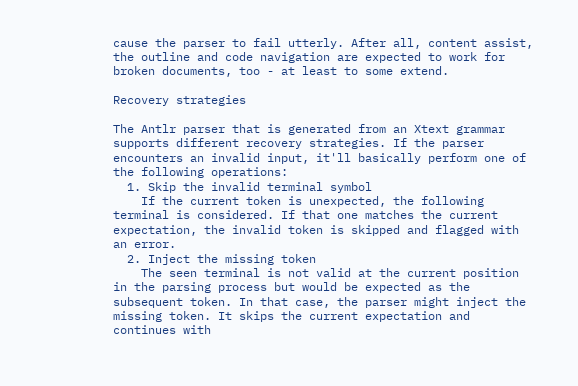cause the parser to fail utterly. After all, content assist, the outline and code navigation are expected to work for broken documents, too - at least to some extend.

Recovery strategies

The Antlr parser that is generated from an Xtext grammar supports different recovery strategies. If the parser encounters an invalid input, it'll basically perform one of the following operations:
  1. Skip the invalid terminal symbol
    If the current token is unexpected, the following terminal is considered. If that one matches the current expectation, the invalid token is skipped and flagged with an error.
  2. Inject the missing token
    The seen terminal is not valid at the current position in the parsing process but would be expected as the subsequent token. In that case, the parser might inject the missing token. It skips the current expectation and continues with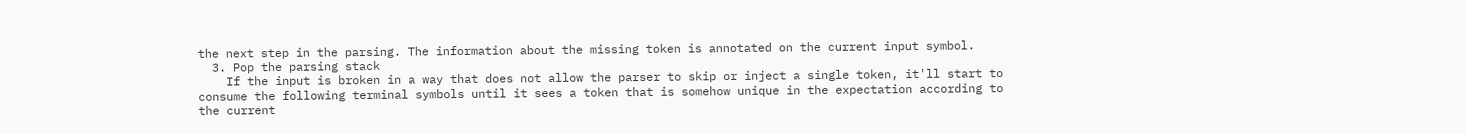the next step in the parsing. The information about the missing token is annotated on the current input symbol.
  3. Pop the parsing stack
    If the input is broken in a way that does not allow the parser to skip or inject a single token, it'll start to consume the following terminal symbols until it sees a token that is somehow unique in the expectation according to the current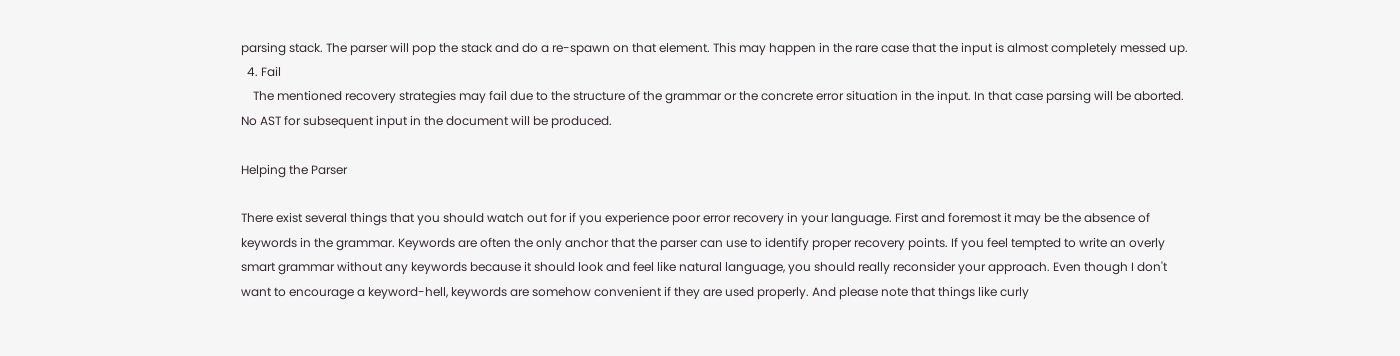parsing stack. The parser will pop the stack and do a re-spawn on that element. This may happen in the rare case that the input is almost completely messed up.
  4. Fail
    The mentioned recovery strategies may fail due to the structure of the grammar or the concrete error situation in the input. In that case parsing will be aborted. No AST for subsequent input in the document will be produced.

Helping the Parser

There exist several things that you should watch out for if you experience poor error recovery in your language. First and foremost it may be the absence of keywords in the grammar. Keywords are often the only anchor that the parser can use to identify proper recovery points. If you feel tempted to write an overly smart grammar without any keywords because it should look and feel like natural language, you should really reconsider your approach. Even though I don't want to encourage a keyword-hell, keywords are somehow convenient if they are used properly. And please note that things like curly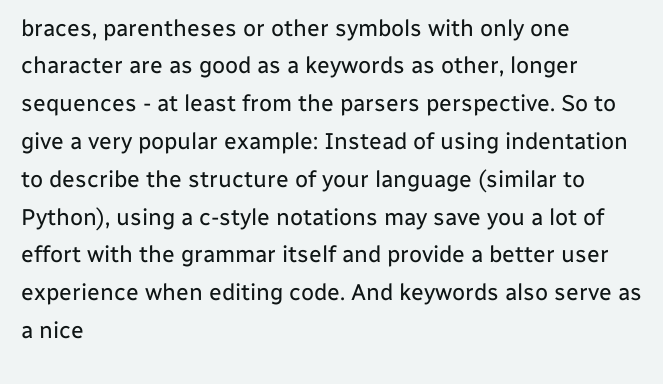braces, parentheses or other symbols with only one character are as good as a keywords as other, longer sequences - at least from the parsers perspective. So to give a very popular example: Instead of using indentation to describe the structure of your language (similar to Python), using a c-style notations may save you a lot of effort with the grammar itself and provide a better user experience when editing code. And keywords also serve as a nice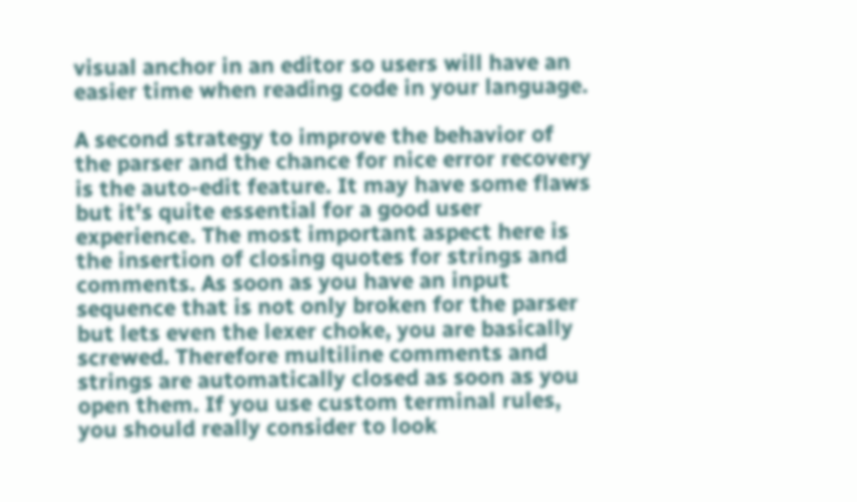visual anchor in an editor so users will have an easier time when reading code in your language.

A second strategy to improve the behavior of the parser and the chance for nice error recovery is the auto-edit feature. It may have some flaws but it's quite essential for a good user experience. The most important aspect here is the insertion of closing quotes for strings and comments. As soon as you have an input sequence that is not only broken for the parser but lets even the lexer choke, you are basically screwed. Therefore multiline comments and strings are automatically closed as soon as you open them. If you use custom terminal rules, you should really consider to look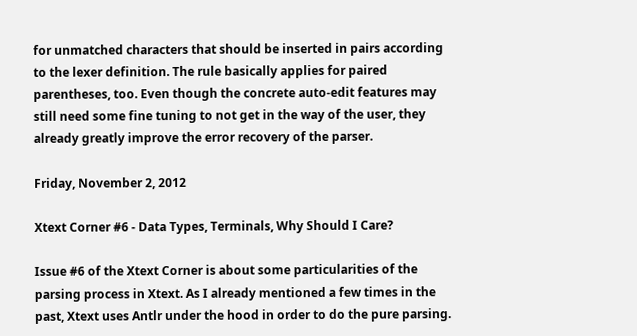for unmatched characters that should be inserted in pairs according to the lexer definition. The rule basically applies for paired parentheses, too. Even though the concrete auto-edit features may still need some fine tuning to not get in the way of the user, they already greatly improve the error recovery of the parser.

Friday, November 2, 2012

Xtext Corner #6 - Data Types, Terminals, Why Should I Care?

Issue #6 of the Xtext Corner is about some particularities of the parsing process in Xtext. As I already mentioned a few times in the past, Xtext uses Antlr under the hood in order to do the pure parsing.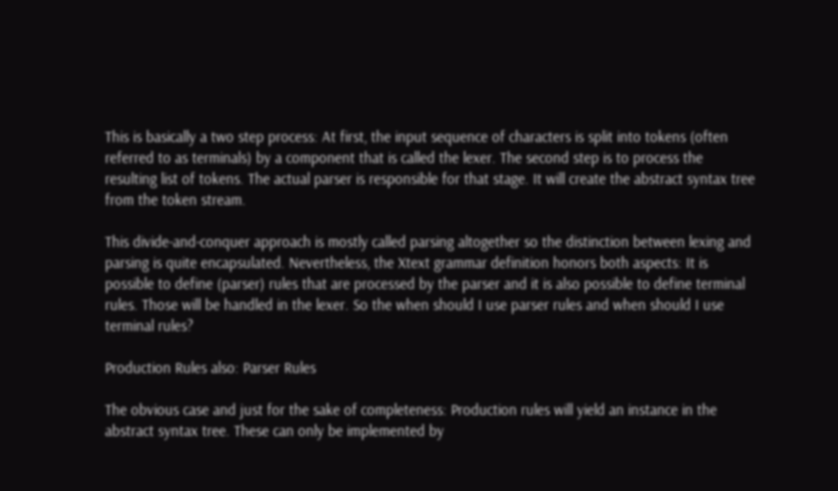This is basically a two step process: At first, the input sequence of characters is split into tokens (often referred to as terminals) by a component that is called the lexer. The second step is to process the resulting list of tokens. The actual parser is responsible for that stage. It will create the abstract syntax tree from the token stream.

This divide-and-conquer approach is mostly called parsing altogether so the distinction between lexing and parsing is quite encapsulated. Nevertheless, the Xtext grammar definition honors both aspects: It is possible to define (parser) rules that are processed by the parser and it is also possible to define terminal rules. Those will be handled in the lexer. So the when should I use parser rules and when should I use terminal rules?

Production Rules also: Parser Rules

The obvious case and just for the sake of completeness: Production rules will yield an instance in the abstract syntax tree. These can only be implemented by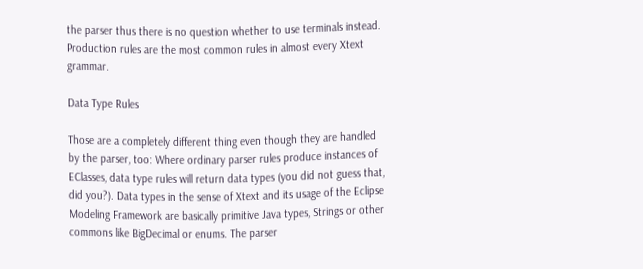the parser thus there is no question whether to use terminals instead. Production rules are the most common rules in almost every Xtext grammar.

Data Type Rules

Those are a completely different thing even though they are handled by the parser, too: Where ordinary parser rules produce instances of EClasses, data type rules will return data types (you did not guess that, did you?). Data types in the sense of Xtext and its usage of the Eclipse Modeling Framework are basically primitive Java types, Strings or other commons like BigDecimal or enums. The parser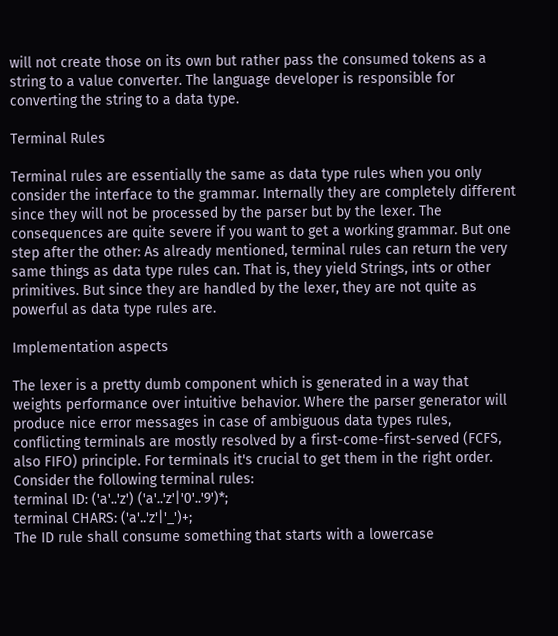will not create those on its own but rather pass the consumed tokens as a string to a value converter. The language developer is responsible for converting the string to a data type.

Terminal Rules

Terminal rules are essentially the same as data type rules when you only consider the interface to the grammar. Internally they are completely different since they will not be processed by the parser but by the lexer. The consequences are quite severe if you want to get a working grammar. But one step after the other: As already mentioned, terminal rules can return the very same things as data type rules can. That is, they yield Strings, ints or other primitives. But since they are handled by the lexer, they are not quite as powerful as data type rules are.

Implementation aspects

The lexer is a pretty dumb component which is generated in a way that weights performance over intuitive behavior. Where the parser generator will produce nice error messages in case of ambiguous data types rules, conflicting terminals are mostly resolved by a first-come-first-served (FCFS, also FIFO) principle. For terminals it's crucial to get them in the right order. Consider the following terminal rules:
terminal ID: ('a'..'z') ('a'..'z'|'0'..'9')*;
terminal CHARS: ('a'..'z'|'_')+;
The ID rule shall consume something that starts with a lowercase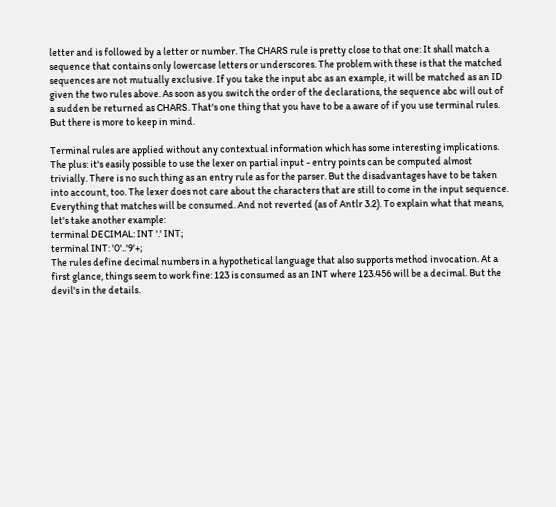letter and is followed by a letter or number. The CHARS rule is pretty close to that one: It shall match a sequence that contains only lowercase letters or underscores. The problem with these is that the matched sequences are not mutually exclusive. If you take the input abc as an example, it will be matched as an ID given the two rules above. As soon as you switch the order of the declarations, the sequence abc will out of a sudden be returned as CHARS. That's one thing that you have to be a aware of if you use terminal rules. But there is more to keep in mind.

Terminal rules are applied without any contextual information which has some interesting implications. The plus: it's easily possible to use the lexer on partial input - entry points can be computed almost trivially. There is no such thing as an entry rule as for the parser. But the disadvantages have to be taken into account, too. The lexer does not care about the characters that are still to come in the input sequence. Everything that matches will be consumed. And not reverted (as of Antlr 3.2). To explain what that means, let's take another example:
terminal DECIMAL: INT '.' INT;
terminal INT: '0'..'9'+;
The rules define decimal numbers in a hypothetical language that also supports method invocation. At a first glance, things seem to work fine: 123 is consumed as an INT where 123.456 will be a decimal. But the devil's in the details.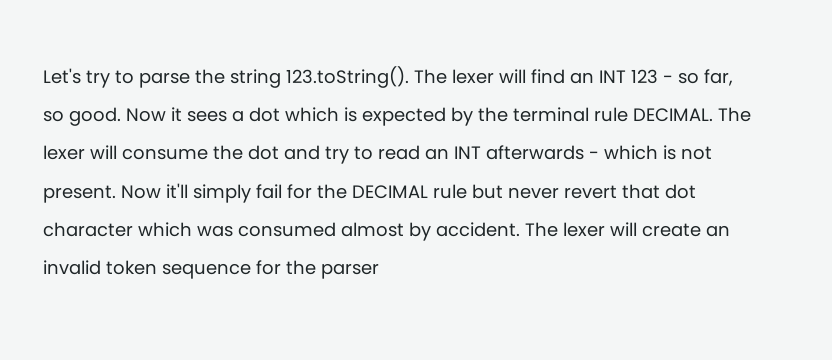Let's try to parse the string 123.toString(). The lexer will find an INT 123 - so far, so good. Now it sees a dot which is expected by the terminal rule DECIMAL. The lexer will consume the dot and try to read an INT afterwards - which is not present. Now it'll simply fail for the DECIMAL rule but never revert that dot character which was consumed almost by accident. The lexer will create an invalid token sequence for the parser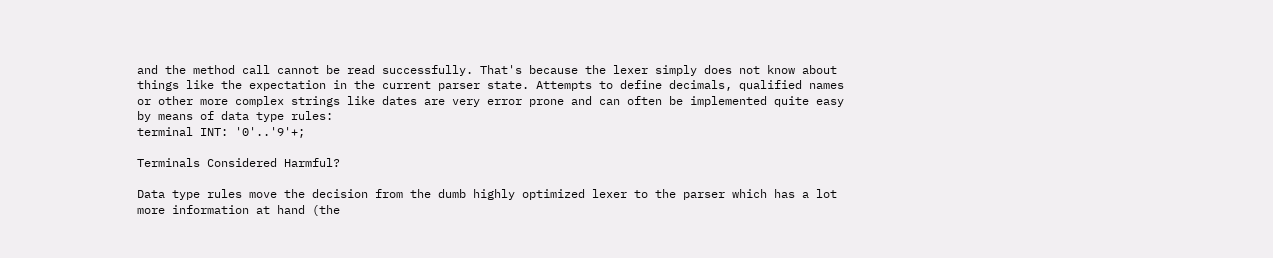and the method call cannot be read successfully. That's because the lexer simply does not know about things like the expectation in the current parser state. Attempts to define decimals, qualified names or other more complex strings like dates are very error prone and can often be implemented quite easy by means of data type rules:
terminal INT: '0'..'9'+;

Terminals Considered Harmful?

Data type rules move the decision from the dumb highly optimized lexer to the parser which has a lot more information at hand (the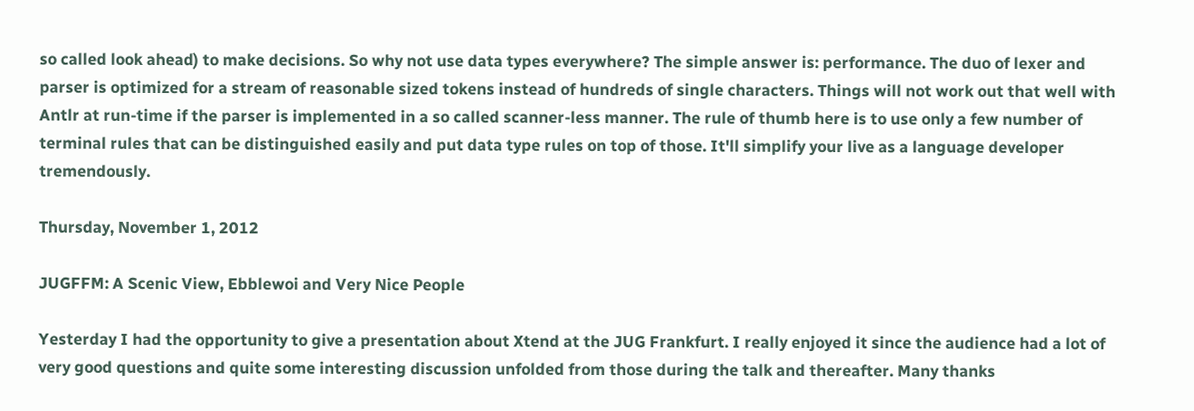so called look ahead) to make decisions. So why not use data types everywhere? The simple answer is: performance. The duo of lexer and parser is optimized for a stream of reasonable sized tokens instead of hundreds of single characters. Things will not work out that well with Antlr at run-time if the parser is implemented in a so called scanner-less manner. The rule of thumb here is to use only a few number of terminal rules that can be distinguished easily and put data type rules on top of those. It'll simplify your live as a language developer tremendously.

Thursday, November 1, 2012

JUGFFM: A Scenic View, Ebblewoi and Very Nice People

Yesterday I had the opportunity to give a presentation about Xtend at the JUG Frankfurt. I really enjoyed it since the audience had a lot of very good questions and quite some interesting discussion unfolded from those during the talk and thereafter. Many thanks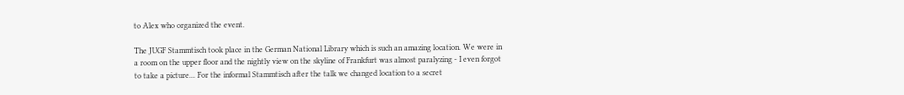to Alex who organized the event.

The JUGF Stammtisch took place in the German National Library which is such an amazing location. We were in a room on the upper floor and the nightly view on the skyline of Frankfurt was almost paralyzing - I even forgot to take a picture... For the informal Stammtisch after the talk we changed location to a secret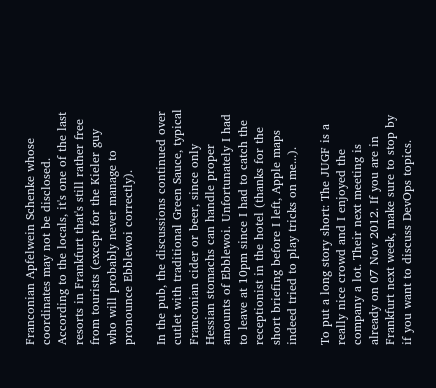Franconian Apfelwein Schenke whose coordinates may not be disclosed. According to the locals, it's one of the last resorts in Frankfurt that's still rather free from tourists (except for the Kieler guy who will probably never manage to pronounce Ebblewoi correctly).

In the pub, the discussions continued over cutlet with traditional Green Sauce, typical Franconian cider or beer, since only Hessian stomachs can handle proper amounts of Ebblewoi. Unfortunately I had to leave at 10pm since I had to catch the receptionist in the hotel (thanks for the short briefing before I left, Apple maps indeed tried to play tricks on me...).

To put a long story short: The JUGF is a really nice crowd and I enjoyed the company a lot. Their next meeting is already on 07 Nov 2012. If you are in Frankfurt next week, make sure to stop by if you want to discuss DevOps topics.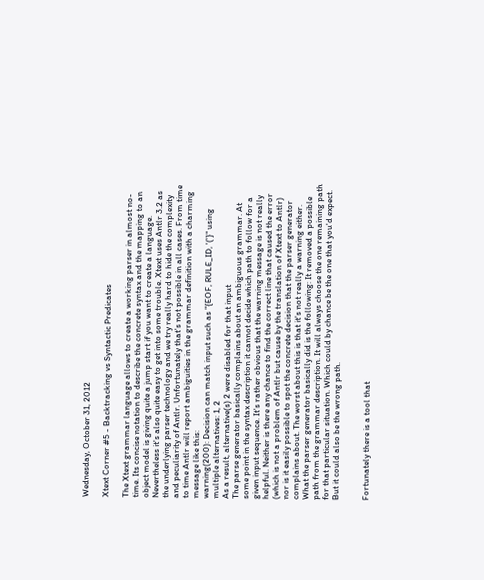Wednesday, October 31, 2012

Xtext Corner #5 - Backtracking vs Syntactic Predicates

The Xtext grammar language allows to create a working parser in almost no-time. Its concise notation to describe the concrete syntax and the mapping to an object model is giving quite a jump start if you want to create a language. Nevertheless it's also quite easy to get into some trouble. Xtext uses Antlr 3.2 as the underlying parser technology and we try really hard to hide the complexity and peculiarity of Antlr. Unfortunately that's not possible in all cases. From time to time Antlr will report ambiguities in the grammar definition with a charming message like this:
warning(200): Decision can match input such as "{EOF, RULE_ID, '('}" using multiple alternatives: 1, 2
As a result, alternative(s) 2 were disabled for that input
The parse generator basically complains about an ambiguous grammar. At some point in the syntax description it cannot decide which path to follow for a given input sequence. It's rather obvious that the warning message is not really helpful. Neither is there any chance to find the correct line that caused the error (which is not a problem of Antlr but cause by the translation of Xtext to Antlr) nor is it easily possible to spot the concrete decision that the parser generator complains about. The worst about this is that it's not really a warning either. What the parser generator basically did is the following: It removed a possible path from the grammar description. It will always choose the one remaining path for that particular situation. Which could by chance be the one that you'd expect. But it could also be the wrong path.


Fortunately there is a tool that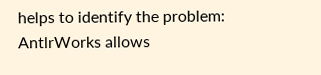helps to identify the problem: AntlrWorks allows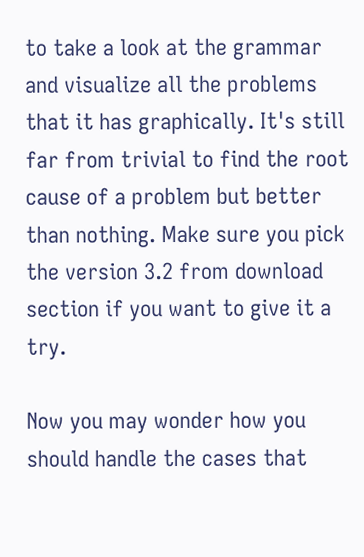to take a look at the grammar and visualize all the problems that it has graphically. It's still far from trivial to find the root cause of a problem but better than nothing. Make sure you pick the version 3.2 from download section if you want to give it a try.

Now you may wonder how you should handle the cases that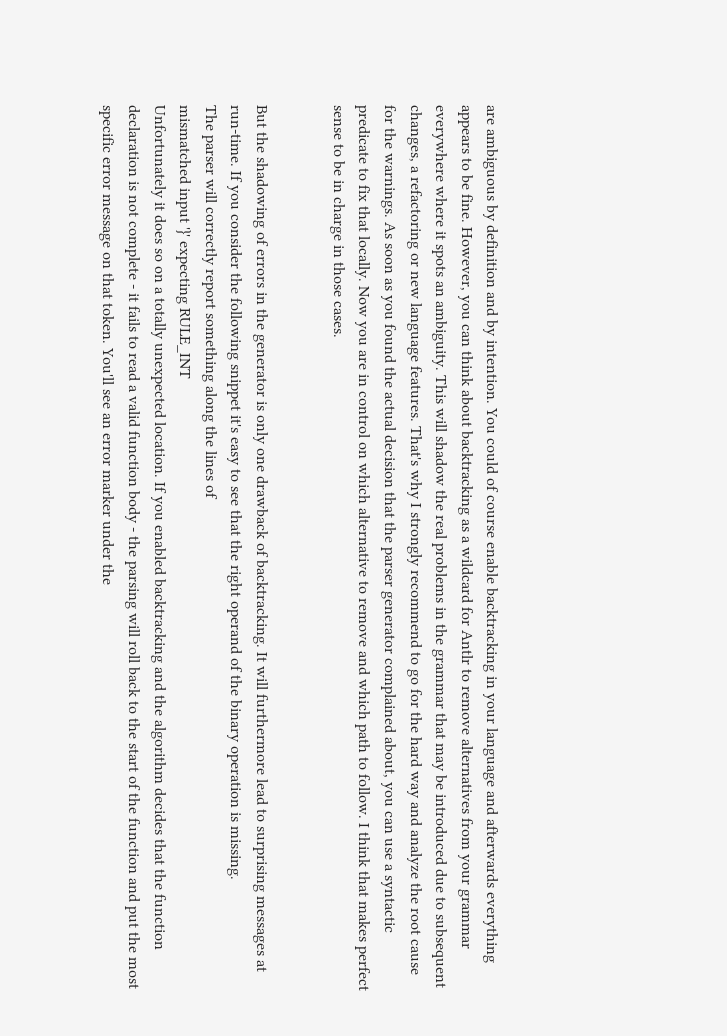are ambiguous by definition and by intention. You could of course enable backtracking in your language and afterwards everything appears to be fine. However, you can think about backtracking as a wildcard for Antlr to remove alternatives from your grammar everywhere where it spots an ambiguity. This will shadow the real problems in the grammar that may be introduced due to subsequent changes, a refactoring or new language features. That's why I strongly recommend to go for the hard way and analyze the root cause for the warnings. As soon as you found the actual decision that the parser generator complained about, you can use a syntactic predicate to fix that locally. Now you are in control on which alternative to remove and which path to follow. I think that makes perfect sense to be in charge in those cases.


But the shadowing of errors in the generator is only one drawback of backtracking. It will furthermore lead to surprising messages at run-time. If you consider the following snippet it's easy to see that the right operand of the binary operation is missing.
The parser will correctly report something along the lines of
mismatched input '}' expecting RULE_INT
Unfortunately it does so on a totally unexpected location. If you enabled backtracking and the algorithm decides that the function declaration is not complete - it fails to read a valid function body - the parsing will roll back to the start of the function and put the most specific error message on that token. You'll see an error marker under the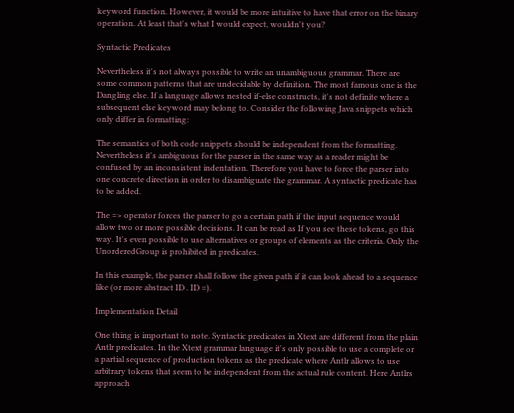keyword function. However, it would be more intuitive to have that error on the binary operation. At least that's what I would expect, wouldn't you?

Syntactic Predicates

Nevertheless it's not always possible to write an unambiguous grammar. There are some common patterns that are undecidable by definition. The most famous one is the Dangling else. If a language allows nested if-else constructs, it's not definite where a subsequent else keyword may belong to. Consider the following Java snippets which only differ in formatting:

The semantics of both code snippets should be independent from the formatting. Nevertheless it's ambiguous for the parser in the same way as a reader might be confused by an inconsistent indentation. Therefore you have to force the parser into one concrete direction in order to disambiguate the grammar. A syntactic predicate has to be added.

The => operator forces the parser to go a certain path if the input sequence would allow two or more possible decisions. It can be read as If you see these tokens, go this way. It's even possible to use alternatives or groups of elements as the criteria. Only the UnorderedGroup is prohibited in predicates.

In this example, the parser shall follow the given path if it can look ahead to a sequence like (or more abstract ID . ID =).

Implementation Detail

One thing is important to note. Syntactic predicates in Xtext are different from the plain Antlr predicates. In the Xtext grammar language it's only possible to use a complete or a partial sequence of production tokens as the predicate where Antlr allows to use arbitrary tokens that seem to be independent from the actual rule content. Here Antlrs approach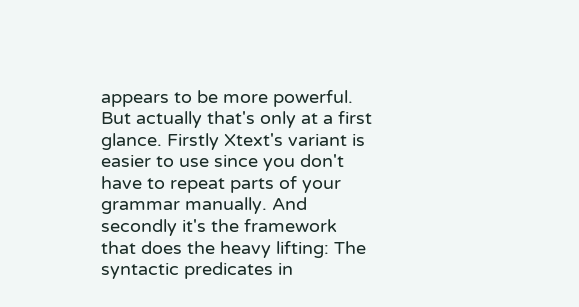appears to be more powerful. But actually that's only at a first glance. Firstly Xtext's variant is easier to use since you don't have to repeat parts of your grammar manually. And secondly it's the framework that does the heavy lifting: The syntactic predicates in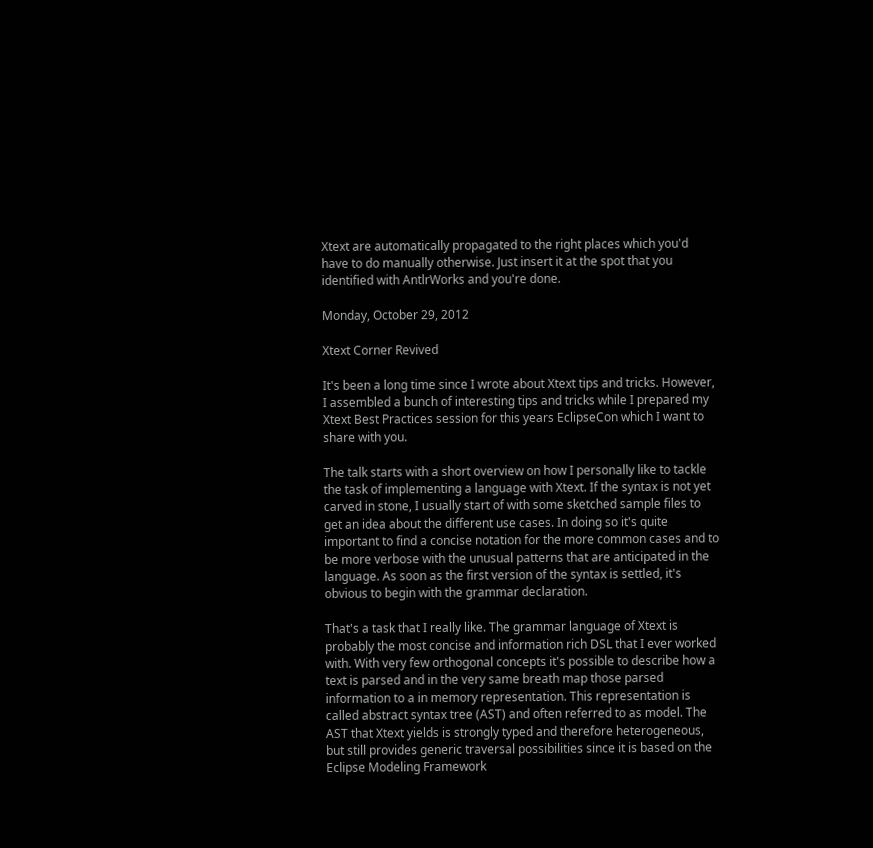Xtext are automatically propagated to the right places which you'd have to do manually otherwise. Just insert it at the spot that you identified with AntlrWorks and you're done.

Monday, October 29, 2012

Xtext Corner Revived

It's been a long time since I wrote about Xtext tips and tricks. However, I assembled a bunch of interesting tips and tricks while I prepared my Xtext Best Practices session for this years EclipseCon which I want to share with you.

The talk starts with a short overview on how I personally like to tackle the task of implementing a language with Xtext. If the syntax is not yet carved in stone, I usually start of with some sketched sample files to get an idea about the different use cases. In doing so it's quite important to find a concise notation for the more common cases and to be more verbose with the unusual patterns that are anticipated in the language. As soon as the first version of the syntax is settled, it's obvious to begin with the grammar declaration.

That's a task that I really like. The grammar language of Xtext is probably the most concise and information rich DSL that I ever worked with. With very few orthogonal concepts it's possible to describe how a text is parsed and in the very same breath map those parsed information to a in memory representation. This representation is called abstract syntax tree (AST) and often referred to as model. The AST that Xtext yields is strongly typed and therefore heterogeneous, but still provides generic traversal possibilities since it is based on the Eclipse Modeling Framework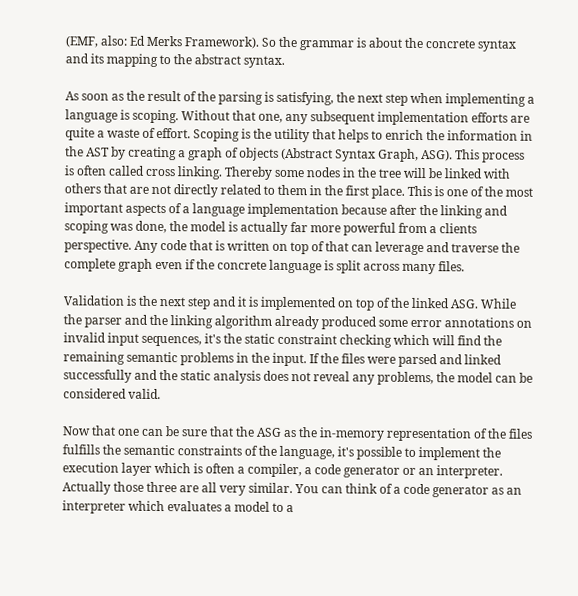(EMF, also: Ed Merks Framework). So the grammar is about the concrete syntax and its mapping to the abstract syntax.

As soon as the result of the parsing is satisfying, the next step when implementing a language is scoping. Without that one, any subsequent implementation efforts are quite a waste of effort. Scoping is the utility that helps to enrich the information in the AST by creating a graph of objects (Abstract Syntax Graph, ASG). This process is often called cross linking. Thereby some nodes in the tree will be linked with others that are not directly related to them in the first place. This is one of the most important aspects of a language implementation because after the linking and scoping was done, the model is actually far more powerful from a clients perspective. Any code that is written on top of that can leverage and traverse the complete graph even if the concrete language is split across many files.

Validation is the next step and it is implemented on top of the linked ASG. While the parser and the linking algorithm already produced some error annotations on invalid input sequences, it's the static constraint checking which will find the remaining semantic problems in the input. If the files were parsed and linked successfully and the static analysis does not reveal any problems, the model can be considered valid.

Now that one can be sure that the ASG as the in-memory representation of the files fulfills the semantic constraints of the language, it's possible to implement the execution layer which is often a compiler, a code generator or an interpreter. Actually those three are all very similar. You can think of a code generator as an interpreter which evaluates a model to a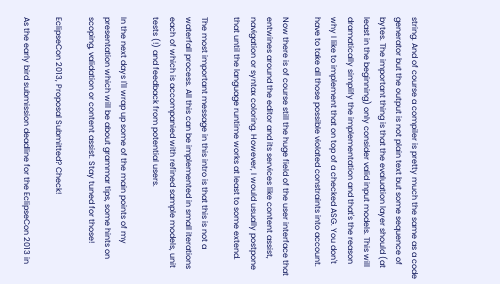string. And of course a compiler is pretty much the same as a code generator but the output is not plain text but some sequence of bytes. The important thing is that the evaluation layer should (at least in the beginning) only consider valid input models. This will dramatically simplify the implementation and that's the reason why I like to implement that on top of a checked ASG. You don't have to take all those possible violated constraints into account.

Now there is of course still the huge field of the user interface that entwines around the editor and its services like content assist, navigation or syntax coloring. However, I would usually postpone that until the language runtime works at least to some extend.

The most important message in this intro is that this is not a waterfall process. All this can be implemented in small iterations each of which is accompanied with refined sample models, unit tests (!) and feedback from potential users.

In the next days I'll wrap up some of the main points of my presentation which will be about grammar tips, some hints on scoping, validation or content assist. Stay tuned for those!

EclipseCon 2013, Proposal Submitted? Check!

As the early bird submission deadline for the EclipseCon 2013 in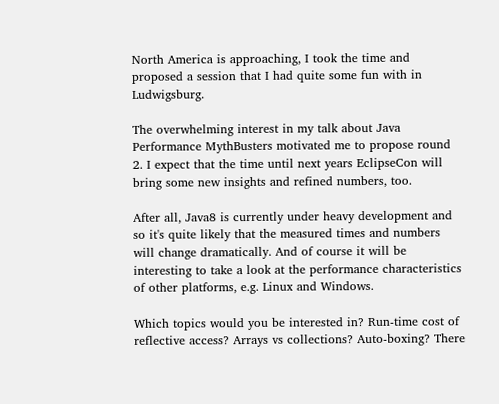North America is approaching, I took the time and proposed a session that I had quite some fun with in Ludwigsburg.

The overwhelming interest in my talk about Java Performance MythBusters motivated me to propose round 2. I expect that the time until next years EclipseCon will bring some new insights and refined numbers, too.

After all, Java8 is currently under heavy development and so it's quite likely that the measured times and numbers will change dramatically. And of course it will be interesting to take a look at the performance characteristics of other platforms, e.g. Linux and Windows.

Which topics would you be interested in? Run-time cost of reflective access? Arrays vs collections? Auto-boxing? There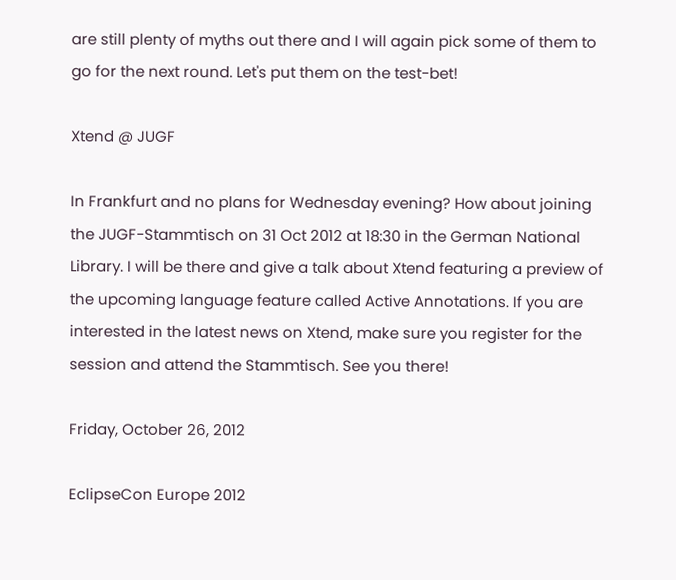are still plenty of myths out there and I will again pick some of them to go for the next round. Let's put them on the test-bet!

Xtend @ JUGF

In Frankfurt and no plans for Wednesday evening? How about joining the JUGF-Stammtisch on 31 Oct 2012 at 18:30 in the German National Library. I will be there and give a talk about Xtend featuring a preview of the upcoming language feature called Active Annotations. If you are interested in the latest news on Xtend, make sure you register for the session and attend the Stammtisch. See you there!

Friday, October 26, 2012

EclipseCon Europe 2012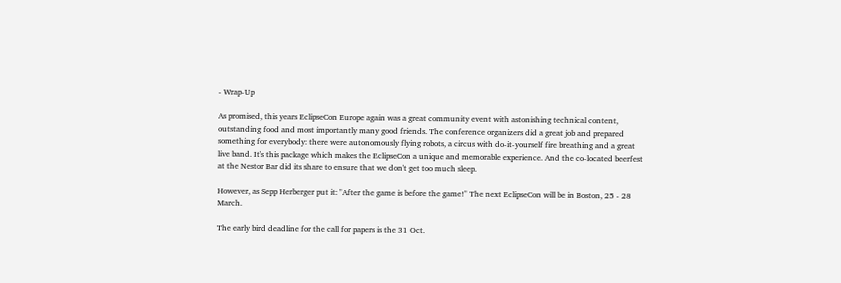- Wrap-Up

As promised, this years EclipseCon Europe again was a great community event with astonishing technical content, outstanding food and most importantly many good friends. The conference organizers did a great job and prepared something for everybody: there were autonomously flying robots, a circus with do-it-yourself fire breathing and a great live band. It's this package which makes the EclipseCon a unique and memorable experience. And the co-located beerfest at the Nestor Bar did its share to ensure that we don't get too much sleep.

However, as Sepp Herberger put it: "After the game is before the game!" The next EclipseCon will be in Boston, 25 - 28 March.

The early bird deadline for the call for papers is the 31 Oct.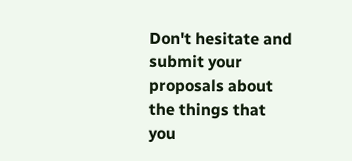Don't hesitate and submit your proposals about the things that you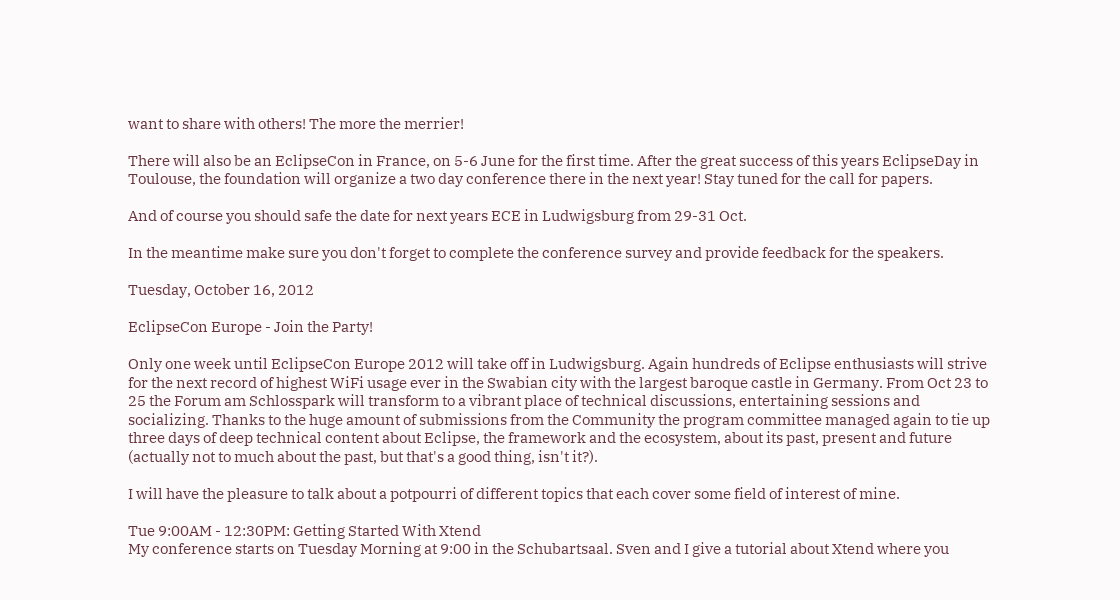want to share with others! The more the merrier!

There will also be an EclipseCon in France, on 5-6 June for the first time. After the great success of this years EclipseDay in Toulouse, the foundation will organize a two day conference there in the next year! Stay tuned for the call for papers.

And of course you should safe the date for next years ECE in Ludwigsburg from 29-31 Oct.

In the meantime make sure you don't forget to complete the conference survey and provide feedback for the speakers.

Tuesday, October 16, 2012

EclipseCon Europe - Join the Party!

Only one week until EclipseCon Europe 2012 will take off in Ludwigsburg. Again hundreds of Eclipse enthusiasts will strive for the next record of highest WiFi usage ever in the Swabian city with the largest baroque castle in Germany. From Oct 23 to 25 the Forum am Schlosspark will transform to a vibrant place of technical discussions, entertaining sessions and socializing. Thanks to the huge amount of submissions from the Community the program committee managed again to tie up three days of deep technical content about Eclipse, the framework and the ecosystem, about its past, present and future (actually not to much about the past, but that's a good thing, isn't it?).

I will have the pleasure to talk about a potpourri of different topics that each cover some field of interest of mine.

Tue 9:00AM - 12:30PM: Getting Started With Xtend
My conference starts on Tuesday Morning at 9:00 in the Schubartsaal. Sven and I give a tutorial about Xtend where you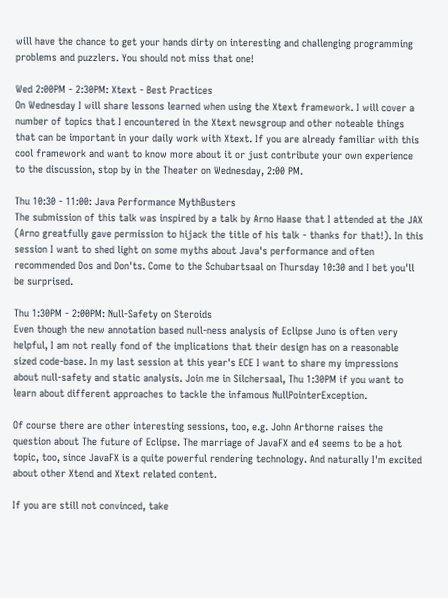will have the chance to get your hands dirty on interesting and challenging programming problems and puzzlers. You should not miss that one!

Wed 2:00PM - 2:30PM: Xtext - Best Practices
On Wednesday I will share lessons learned when using the Xtext framework. I will cover a number of topics that I encountered in the Xtext newsgroup and other noteable things that can be important in your daily work with Xtext. If you are already familiar with this cool framework and want to know more about it or just contribute your own experience to the discussion, stop by in the Theater on Wednesday, 2:00 PM.

Thu 10:30 - 11:00: Java Performance MythBusters
The submission of this talk was inspired by a talk by Arno Haase that I attended at the JAX (Arno greatfully gave permission to hijack the title of his talk - thanks for that!). In this session I want to shed light on some myths about Java's performance and often recommended Dos and Don'ts. Come to the Schubartsaal on Thursday 10:30 and I bet you'll be surprised.

Thu 1:30PM - 2:00PM: Null-Safety on Steroids
Even though the new annotation based null-ness analysis of Eclipse Juno is often very helpful, I am not really fond of the implications that their design has on a reasonable sized code-base. In my last session at this year's ECE I want to share my impressions about null-safety and static analysis. Join me in Silchersaal, Thu 1:30PM if you want to learn about different approaches to tackle the infamous NullPointerException.

Of course there are other interesting sessions, too, e.g. John Arthorne raises the question about The future of Eclipse. The marriage of JavaFX and e4 seems to be a hot topic, too, since JavaFX is a quite powerful rendering technology. And naturally I'm excited about other Xtend and Xtext related content.

If you are still not convinced, take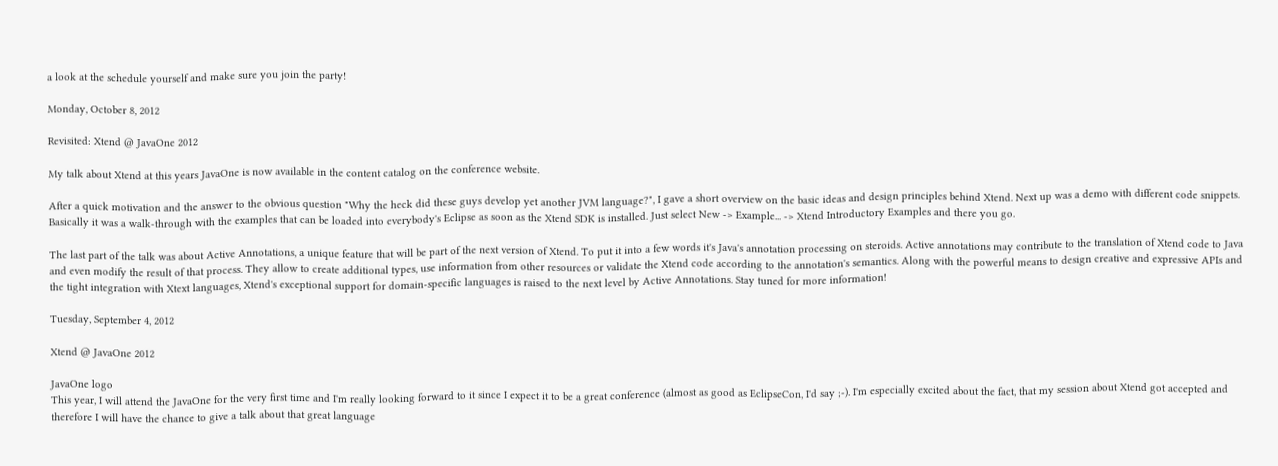a look at the schedule yourself and make sure you join the party!

Monday, October 8, 2012

Revisited: Xtend @ JavaOne 2012

My talk about Xtend at this years JavaOne is now available in the content catalog on the conference website.

After a quick motivation and the answer to the obvious question "Why the heck did these guys develop yet another JVM language?", I gave a short overview on the basic ideas and design principles behind Xtend. Next up was a demo with different code snippets. Basically it was a walk-through with the examples that can be loaded into everybody's Eclipse as soon as the Xtend SDK is installed. Just select New -> Example... -> Xtend Introductory Examples and there you go.

The last part of the talk was about Active Annotations, a unique feature that will be part of the next version of Xtend. To put it into a few words it's Java's annotation processing on steroids. Active annotations may contribute to the translation of Xtend code to Java and even modify the result of that process. They allow to create additional types, use information from other resources or validate the Xtend code according to the annotation's semantics. Along with the powerful means to design creative and expressive APIs and the tight integration with Xtext languages, Xtend's exceptional support for domain-specific languages is raised to the next level by Active Annotations. Stay tuned for more information!

Tuesday, September 4, 2012

Xtend @ JavaOne 2012

JavaOne logo
This year, I will attend the JavaOne for the very first time and I'm really looking forward to it since I expect it to be a great conference (almost as good as EclipseCon, I'd say ;-). I'm especially excited about the fact, that my session about Xtend got accepted and therefore I will have the chance to give a talk about that great language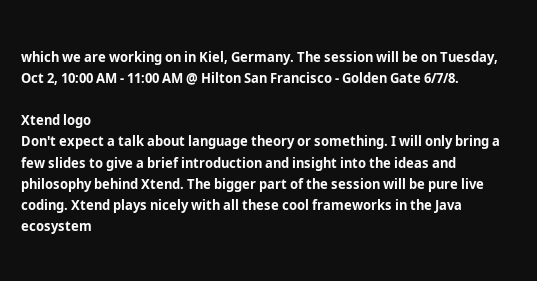which we are working on in Kiel, Germany. The session will be on Tuesday, Oct 2, 10:00 AM - 11:00 AM @ Hilton San Francisco - Golden Gate 6/7/8.

Xtend logo
Don't expect a talk about language theory or something. I will only bring a few slides to give a brief introduction and insight into the ideas and philosophy behind Xtend. The bigger part of the session will be pure live coding. Xtend plays nicely with all these cool frameworks in the Java ecosystem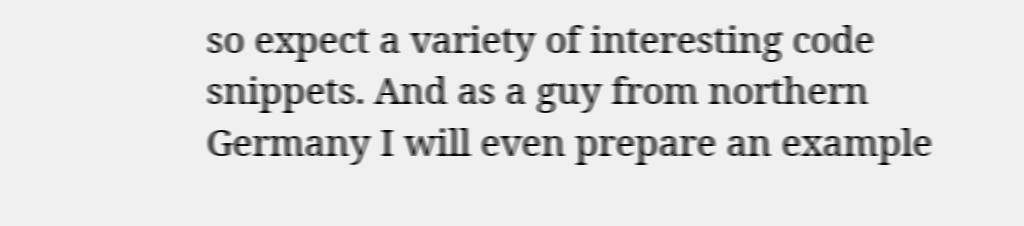so expect a variety of interesting code snippets. And as a guy from northern Germany I will even prepare an example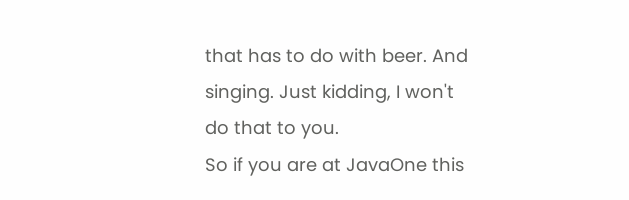that has to do with beer. And singing. Just kidding, I won't do that to you.
So if you are at JavaOne this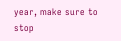year, make sure to stop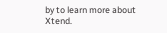by to learn more about Xtend.